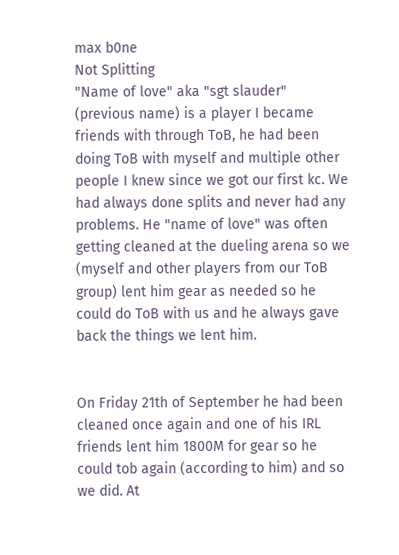max b0ne
Not Splitting
"Name of love" aka "sgt slauder" (previous name) is a player I became friends with through ToB, he had been doing ToB with myself and multiple other people I knew since we got our first kc. We had always done splits and never had any problems. He "name of love" was often getting cleaned at the dueling arena so we (myself and other players from our ToB group) lent him gear as needed so he could do ToB with us and he always gave back the things we lent him.


On Friday 21th of September he had been cleaned once again and one of his IRL friends lent him 1800M for gear so he could tob again (according to him) and so we did. At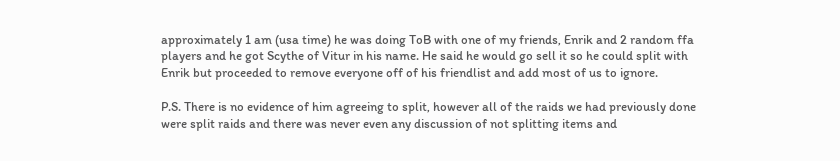approximately 1 am (usa time) he was doing ToB with one of my friends, Enrik and 2 random ffa players and he got Scythe of Vitur in his name. He said he would go sell it so he could split with Enrik but proceeded to remove everyone off of his friendlist and add most of us to ignore.

P.S. There is no evidence of him agreeing to split, however all of the raids we had previously done were split raids and there was never even any discussion of not splitting items and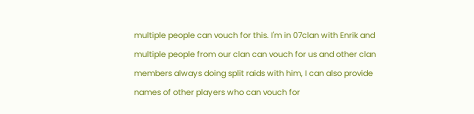multiple people can vouch for this. I'm in 07clan with Enrik and multiple people from our clan can vouch for us and other clan members always doing split raids with him, I can also provide names of other players who can vouch for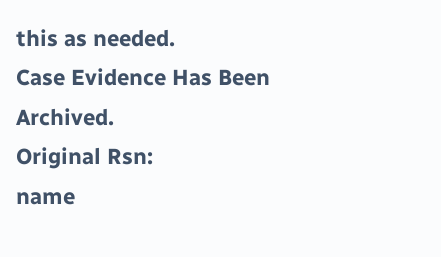this as needed.
Case Evidence Has Been Archived.
Original Rsn:
name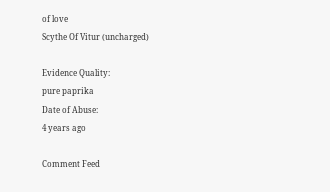of love
Scythe Of Vitur (uncharged)

Evidence Quality:
pure paprika
Date of Abuse:
4 years ago

Comment Feed